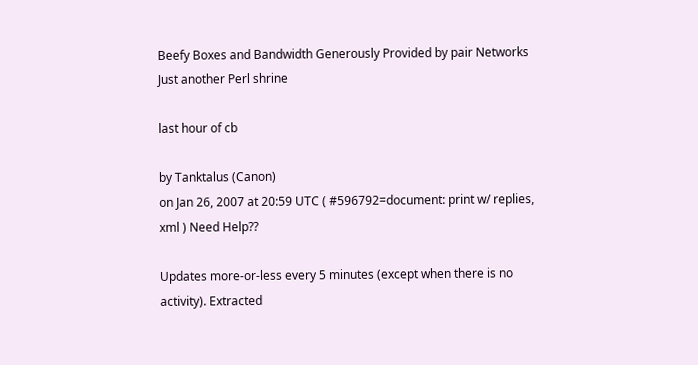Beefy Boxes and Bandwidth Generously Provided by pair Networks
Just another Perl shrine

last hour of cb

by Tanktalus (Canon)
on Jan 26, 2007 at 20:59 UTC ( #596792=document: print w/ replies, xml ) Need Help??

Updates more-or-less every 5 minutes (except when there is no activity). Extracted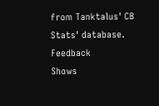from Tanktalus' CB Stats' database. Feedback
Shows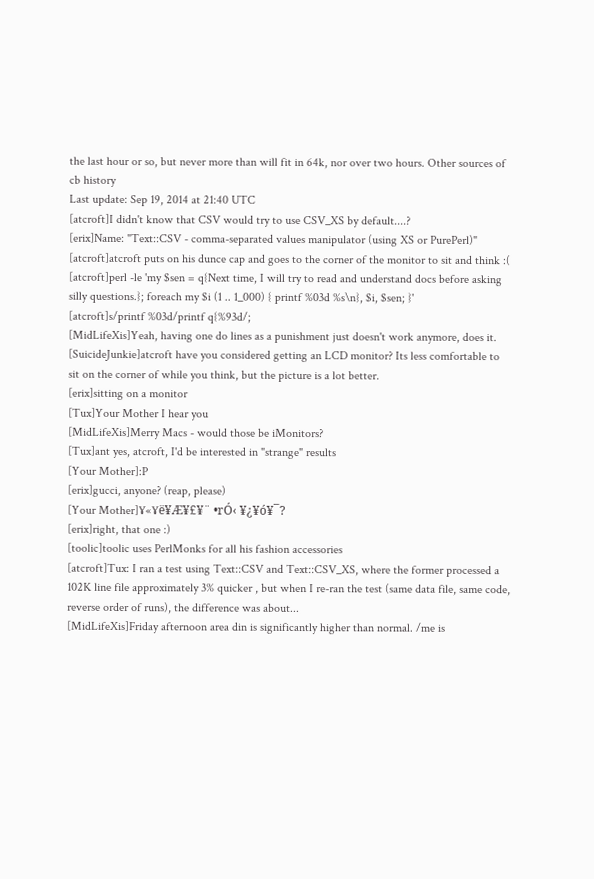the last hour or so, but never more than will fit in 64k, nor over two hours. Other sources of cb history
Last update: Sep 19, 2014 at 21:40 UTC
[atcroft]I didn't know that CSV would try to use CSV_XS by default....?
[erix]Name: "Text::CSV - comma-separated values manipulator (using XS or PurePerl)"
[atcroft]atcroft puts on his dunce cap and goes to the corner of the monitor to sit and think :(
[atcroft]perl -le 'my $sen = q{Next time, I will try to read and understand docs before asking silly questions.}; foreach my $i (1 .. 1_000) { printf %03d %s\n}, $i, $sen; }'
[atcroft]s/printf %03d/printf q{%93d/;
[MidLifeXis]Yeah, having one do lines as a punishment just doesn't work anymore, does it.
[SuicideJunkie]atcroft have you considered getting an LCD monitor? Its less comfortable to sit on the corner of while you think, but the picture is a lot better.
[erix]sitting on a monitor
[Tux]Your Mother I hear you
[MidLifeXis]Merry Macs - would those be iMonitors?
[Tux]ant yes, atcroft, I'd be interested in "strange" results
[Your Mother]:P
[erix]gucci, anyone? (reap, please)
[Your Mother]¥«¥ë¥Æ¥£¥¨ •rÓ‹ ¥¿¥ó¥¯?
[erix]right, that one :)
[toolic]toolic uses PerlMonks for all his fashion accessories
[atcroft]Tux: I ran a test using Text::CSV and Text::CSV_XS, where the former processed a 102K line file approximately 3% quicker , but when I re-ran the test (same data file, same code, reverse order of runs), the difference was about...
[MidLifeXis]Friday afternoon area din is significantly higher than normal. /me is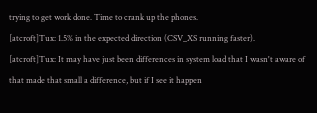trying to get work done. Time to crank up the phones.
[atcroft]Tux: 1.5% in the expected direction (CSV_XS running faster).
[atcroft]Tux: It may have just been differences in system load that I wasn't aware of that made that small a difference, but if I see it happen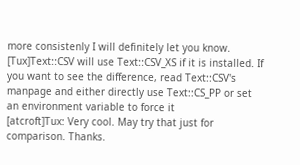more consistenly I will definitely let you know.
[Tux]Text::CSV will use Text::CSV_XS if it is installed. If you want to see the difference, read Text::CSV's manpage and either directly use Text::CS_PP or set an environment variable to force it
[atcroft]Tux: Very cool. May try that just for comparison. Thanks.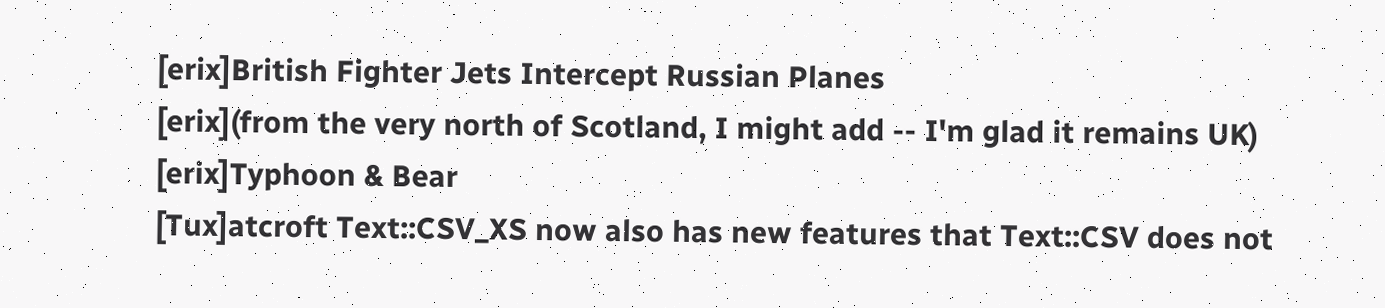[erix]British Fighter Jets Intercept Russian Planes
[erix](from the very north of Scotland, I might add -- I'm glad it remains UK)
[erix]Typhoon & Bear
[Tux]atcroft Text::CSV_XS now also has new features that Text::CSV does not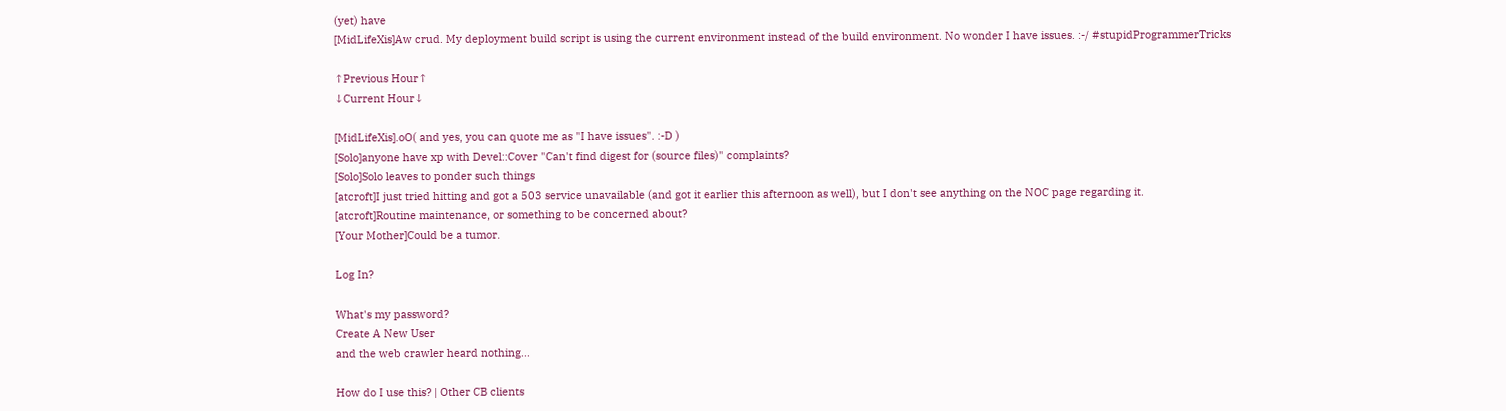(yet) have
[MidLifeXis]Aw crud. My deployment build script is using the current environment instead of the build environment. No wonder I have issues. :-/ #stupidProgrammerTricks

↑Previous Hour↑
↓Current Hour↓

[MidLifeXis].oO( and yes, you can quote me as "I have issues". :-D )
[Solo]anyone have xp with Devel::Cover "Can't find digest for (source files)" complaints?
[Solo]Solo leaves to ponder such things
[atcroft]I just tried hitting and got a 503 service unavailable (and got it earlier this afternoon as well), but I don't see anything on the NOC page regarding it.
[atcroft]Routine maintenance, or something to be concerned about?
[Your Mother]Could be a tumor.

Log In?

What's my password?
Create A New User
and the web crawler heard nothing...

How do I use this? | Other CB clients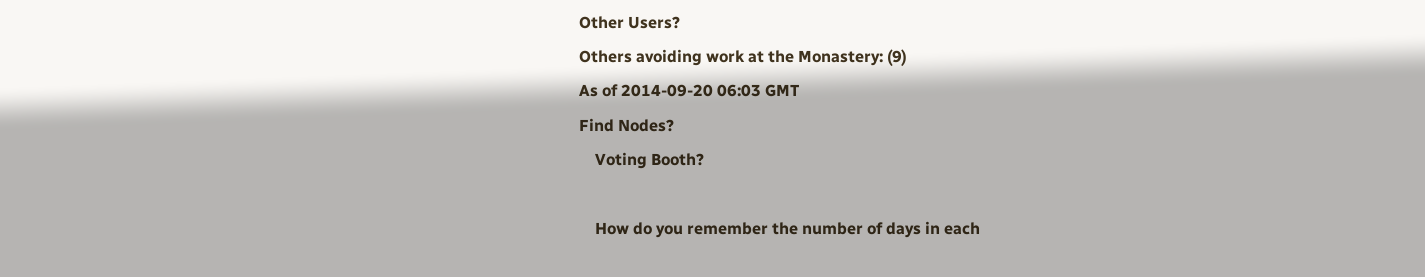Other Users?
Others avoiding work at the Monastery: (9)
As of 2014-09-20 06:03 GMT
Find Nodes?
    Voting Booth?

    How do you remember the number of days in each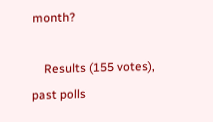month?

    Results (155 votes), past polls